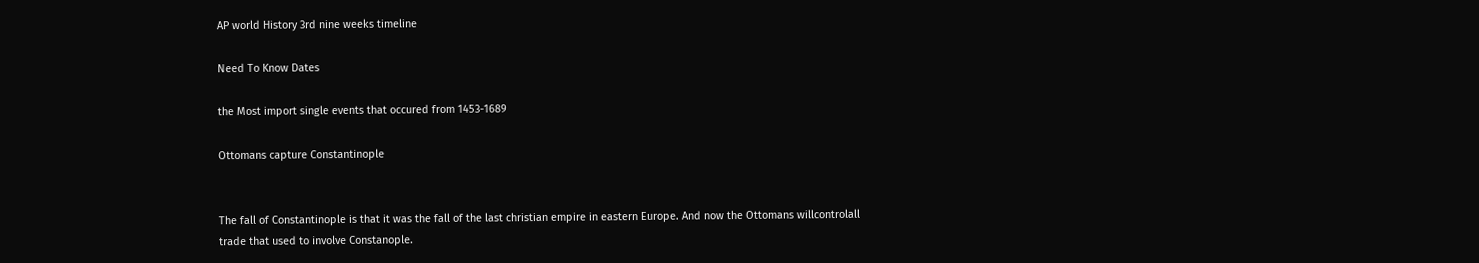AP world History 3rd nine weeks timeline

Need To Know Dates

the Most import single events that occured from 1453-1689

Ottomans capture Constantinople


The fall of Constantinople is that it was the fall of the last christian empire in eastern Europe. And now the Ottomans willcontrolall trade that used to involve Constanople.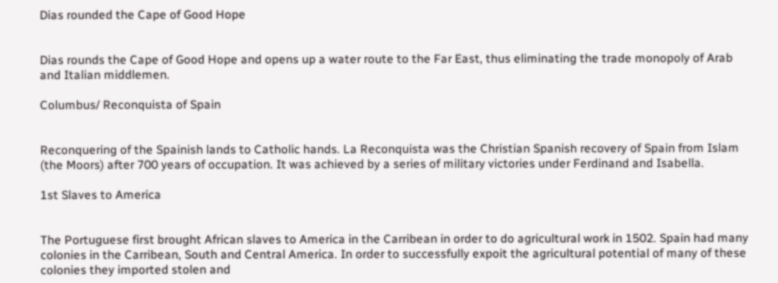Dias rounded the Cape of Good Hope


Dias rounds the Cape of Good Hope and opens up a water route to the Far East, thus eliminating the trade monopoly of Arab and Italian middlemen.

Columbus/ Reconquista of Spain


Reconquering of the Spainish lands to Catholic hands. La Reconquista was the Christian Spanish recovery of Spain from Islam (the Moors) after 700 years of occupation. It was achieved by a series of military victories under Ferdinand and Isabella.

1st Slaves to America


The Portuguese first brought African slaves to America in the Carribean in order to do agricultural work in 1502. Spain had many colonies in the Carribean, South and Central America. In order to successfully expoit the agricultural potential of many of these colonies they imported stolen and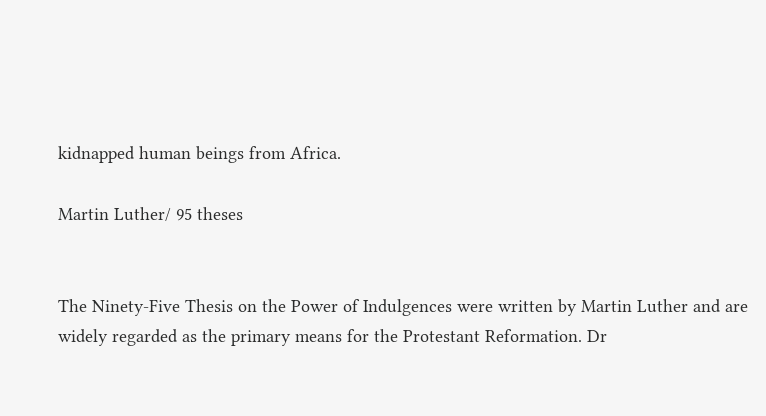kidnapped human beings from Africa.

Martin Luther/ 95 theses


The Ninety-Five Thesis on the Power of Indulgences were written by Martin Luther and are widely regarded as the primary means for the Protestant Reformation. Dr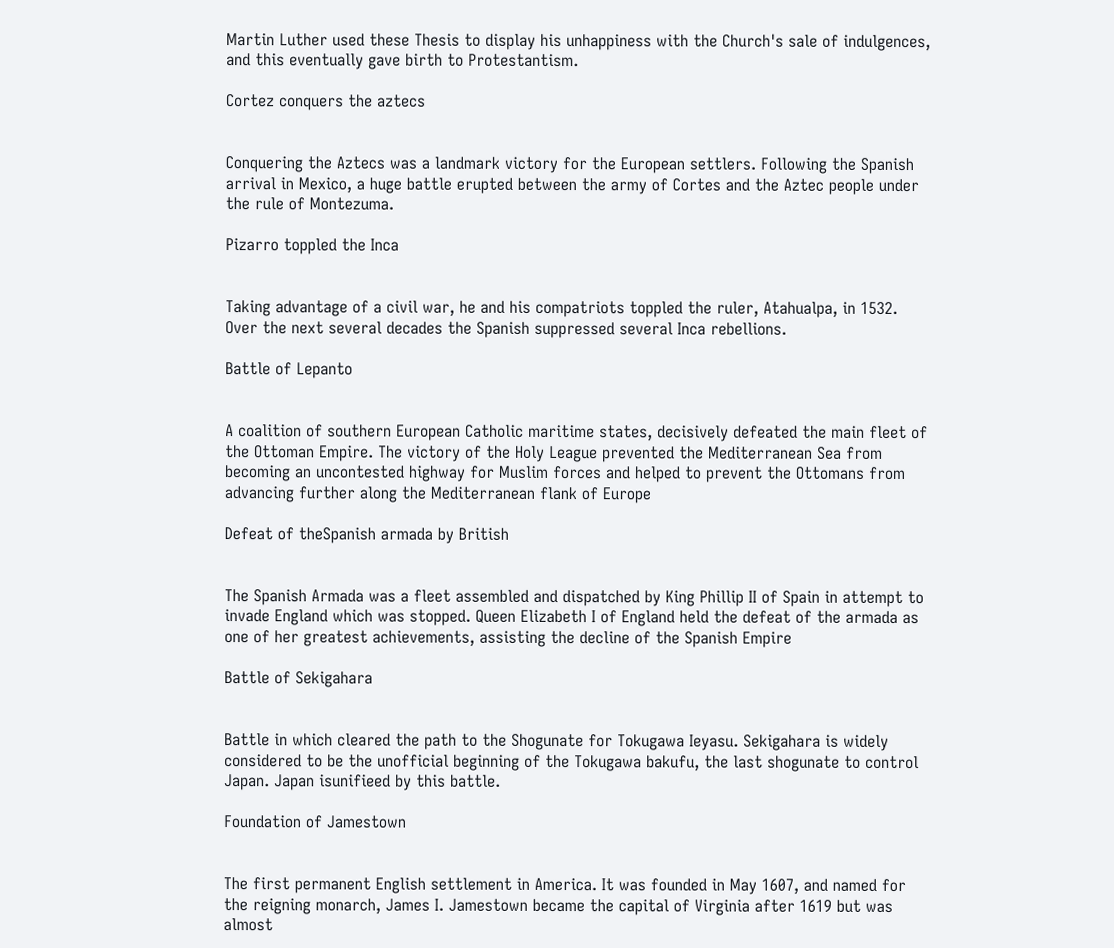Martin Luther used these Thesis to display his unhappiness with the Church's sale of indulgences, and this eventually gave birth to Protestantism.

Cortez conquers the aztecs


Conquering the Aztecs was a landmark victory for the European settlers. Following the Spanish arrival in Mexico, a huge battle erupted between the army of Cortes and the Aztec people under the rule of Montezuma.

Pizarro toppled the Inca


Taking advantage of a civil war, he and his compatriots toppled the ruler, Atahualpa, in 1532. Over the next several decades the Spanish suppressed several Inca rebellions.

Battle of Lepanto


A coalition of southern European Catholic maritime states, decisively defeated the main fleet of the Ottoman Empire. The victory of the Holy League prevented the Mediterranean Sea from becoming an uncontested highway for Muslim forces and helped to prevent the Ottomans from advancing further along the Mediterranean flank of Europe

Defeat of theSpanish armada by British


The Spanish Armada was a fleet assembled and dispatched by King Phillip II of Spain in attempt to invade England which was stopped. Queen Elizabeth I of England held the defeat of the armada as one of her greatest achievements, assisting the decline of the Spanish Empire

Battle of Sekigahara


Battle in which cleared the path to the Shogunate for Tokugawa Ieyasu. Sekigahara is widely considered to be the unofficial beginning of the Tokugawa bakufu, the last shogunate to control Japan. Japan isunifieed by this battle.

Foundation of Jamestown


The first permanent English settlement in America. It was founded in May 1607, and named for the reigning monarch, James I. Jamestown became the capital of Virginia after 1619 but was almost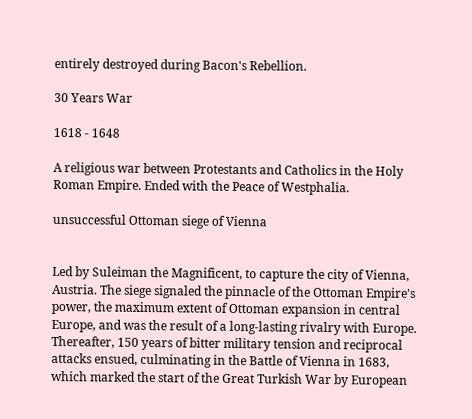entirely destroyed during Bacon's Rebellion.

30 Years War

1618 - 1648

A religious war between Protestants and Catholics in the Holy Roman Empire. Ended with the Peace of Westphalia.

unsuccessful Ottoman siege of Vienna


Led by Suleiman the Magnificent, to capture the city of Vienna, Austria. The siege signaled the pinnacle of the Ottoman Empire's power, the maximum extent of Ottoman expansion in central Europe, and was the result of a long-lasting rivalry with Europe. Thereafter, 150 years of bitter military tension and reciprocal attacks ensued, culminating in the Battle of Vienna in 1683, which marked the start of the Great Turkish War by European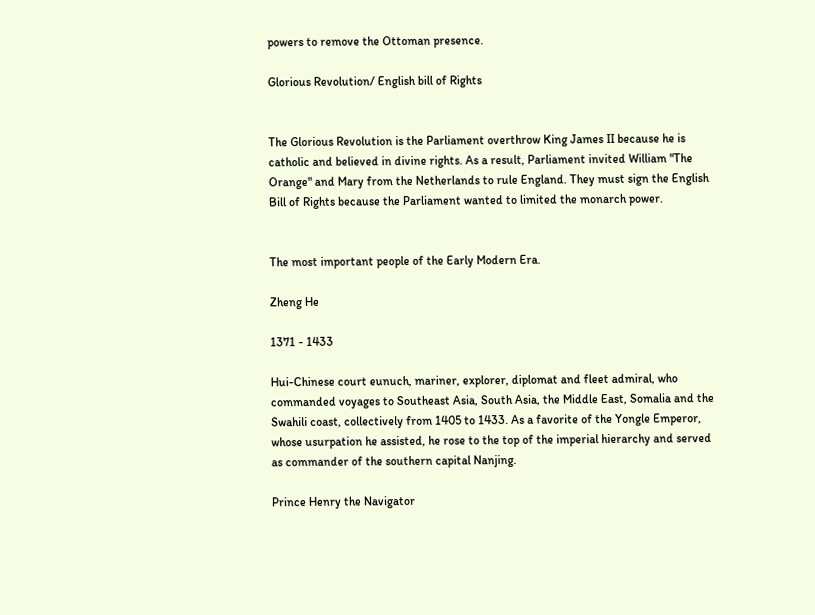powers to remove the Ottoman presence.

Glorious Revolution/ English bill of Rights


The Glorious Revolution is the Parliament overthrow King James II because he is catholic and believed in divine rights. As a result, Parliament invited William "The Orange" and Mary from the Netherlands to rule England. They must sign the English Bill of Rights because the Parliament wanted to limited the monarch power.


The most important people of the Early Modern Era.

Zheng He

1371 - 1433

Hui-Chinese court eunuch, mariner, explorer, diplomat and fleet admiral, who commanded voyages to Southeast Asia, South Asia, the Middle East, Somalia and the Swahili coast, collectively from 1405 to 1433. As a favorite of the Yongle Emperor, whose usurpation he assisted, he rose to the top of the imperial hierarchy and served as commander of the southern capital Nanjing.

Prince Henry the Navigator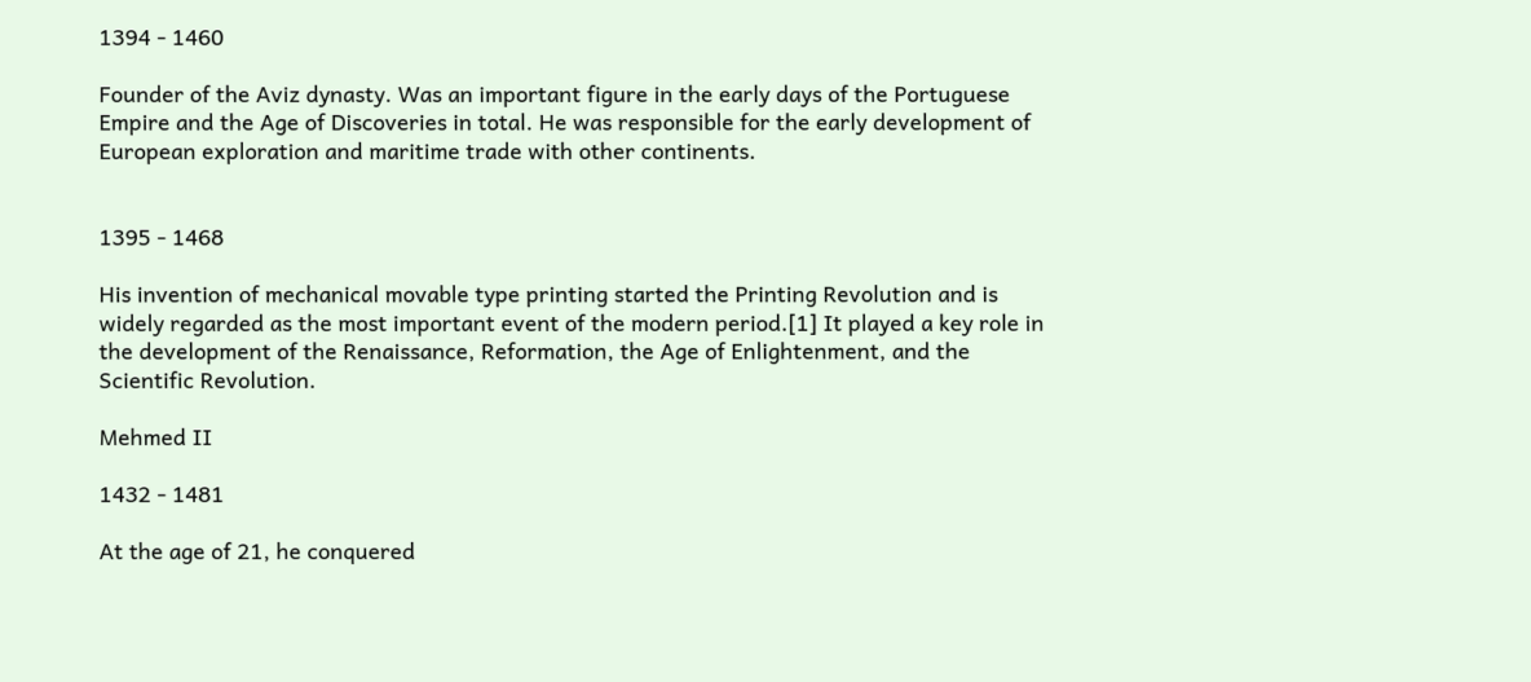1394 - 1460

Founder of the Aviz dynasty. Was an important figure in the early days of the Portuguese Empire and the Age of Discoveries in total. He was responsible for the early development of European exploration and maritime trade with other continents.


1395 - 1468

His invention of mechanical movable type printing started the Printing Revolution and is widely regarded as the most important event of the modern period.[1] It played a key role in the development of the Renaissance, Reformation, the Age of Enlightenment, and the Scientific Revolution.

Mehmed II

1432 - 1481

At the age of 21, he conquered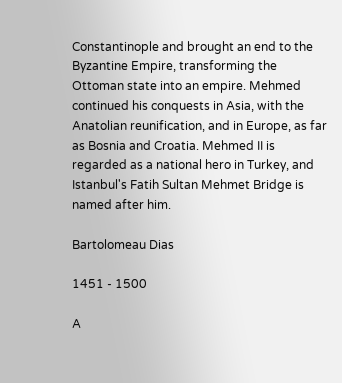Constantinople and brought an end to the Byzantine Empire, transforming the Ottoman state into an empire. Mehmed continued his conquests in Asia, with the Anatolian reunification, and in Europe, as far as Bosnia and Croatia. Mehmed II is regarded as a national hero in Turkey, and Istanbul's Fatih Sultan Mehmet Bridge is named after him.

Bartolomeau Dias

1451 - 1500

A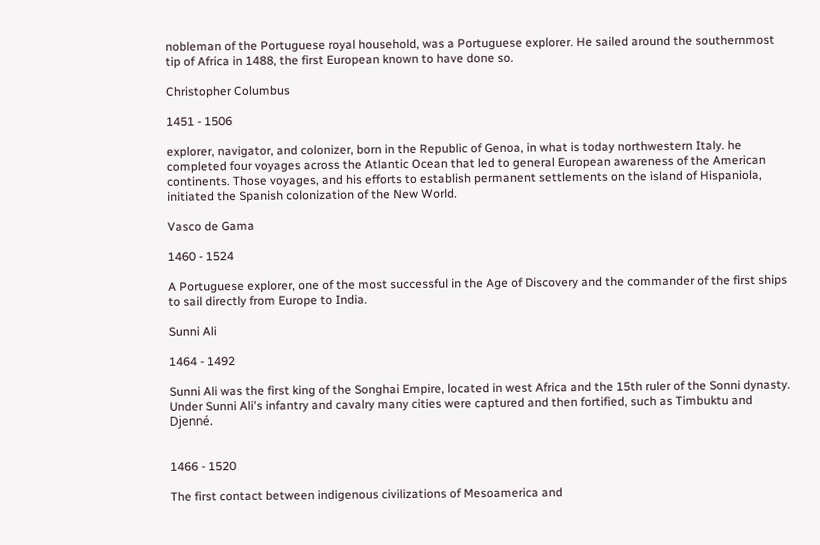nobleman of the Portuguese royal household, was a Portuguese explorer. He sailed around the southernmost tip of Africa in 1488, the first European known to have done so.

Christopher Columbus

1451 - 1506

explorer, navigator, and colonizer, born in the Republic of Genoa, in what is today northwestern Italy. he completed four voyages across the Atlantic Ocean that led to general European awareness of the American continents. Those voyages, and his efforts to establish permanent settlements on the island of Hispaniola, initiated the Spanish colonization of the New World.

Vasco de Gama

1460 - 1524

A Portuguese explorer, one of the most successful in the Age of Discovery and the commander of the first ships to sail directly from Europe to India.

Sunni Ali

1464 - 1492

Sunni Ali was the first king of the Songhai Empire, located in west Africa and the 15th ruler of the Sonni dynasty. Under Sunni Ali's infantry and cavalry many cities were captured and then fortified, such as Timbuktu and Djenné.


1466 - 1520

The first contact between indigenous civilizations of Mesoamerica and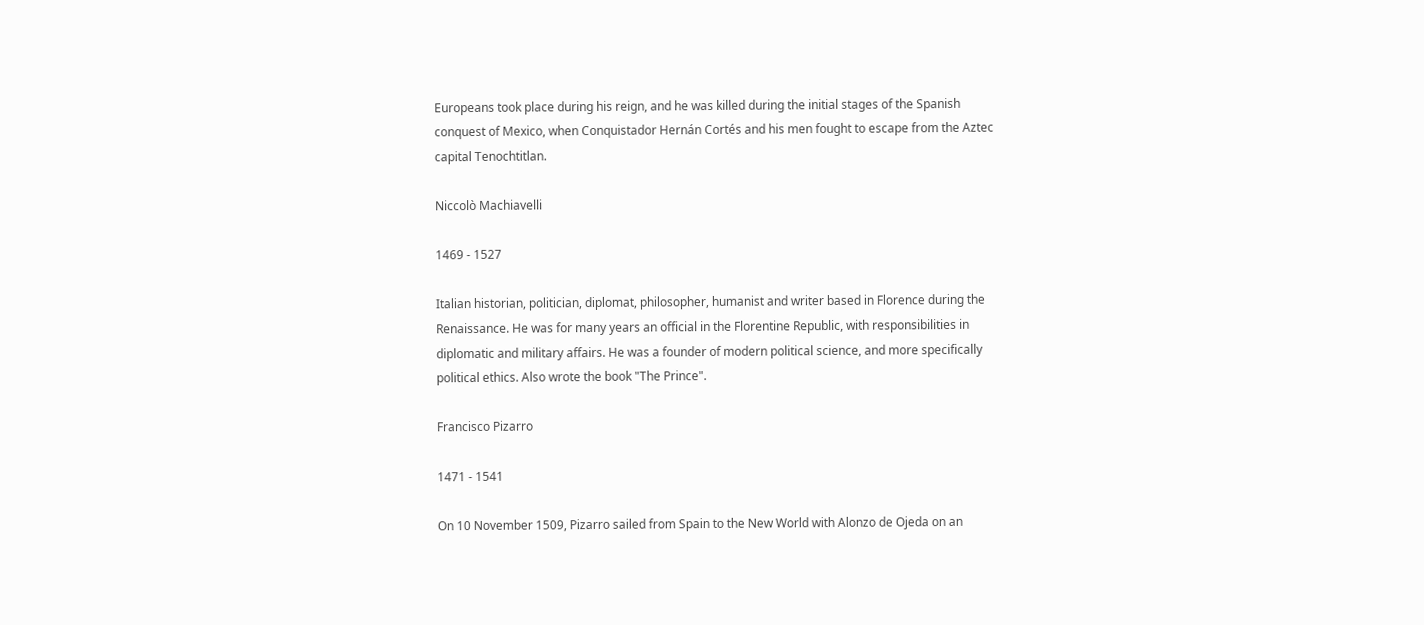Europeans took place during his reign, and he was killed during the initial stages of the Spanish conquest of Mexico, when Conquistador Hernán Cortés and his men fought to escape from the Aztec capital Tenochtitlan.

Niccolò Machiavelli

1469 - 1527

Italian historian, politician, diplomat, philosopher, humanist and writer based in Florence during the Renaissance. He was for many years an official in the Florentine Republic, with responsibilities in diplomatic and military affairs. He was a founder of modern political science, and more specifically political ethics. Also wrote the book "The Prince".

Francisco Pizarro

1471 - 1541

On 10 November 1509, Pizarro sailed from Spain to the New World with Alonzo de Ojeda on an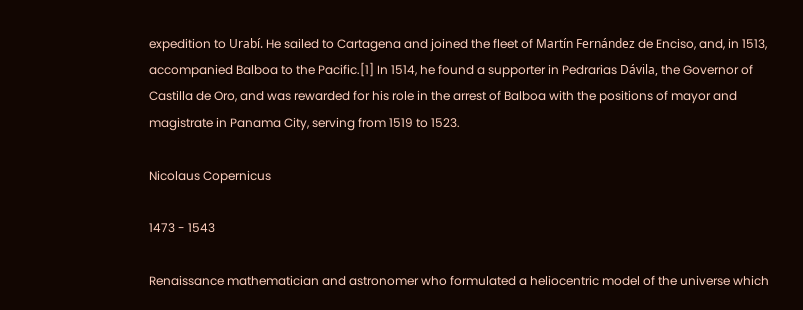expedition to Urabí. He sailed to Cartagena and joined the fleet of Martín Fernández de Enciso, and, in 1513, accompanied Balboa to the Pacific.[1] In 1514, he found a supporter in Pedrarias Dávila, the Governor of Castilla de Oro, and was rewarded for his role in the arrest of Balboa with the positions of mayor and magistrate in Panama City, serving from 1519 to 1523.

Nicolaus Copernicus

1473 - 1543

Renaissance mathematician and astronomer who formulated a heliocentric model of the universe which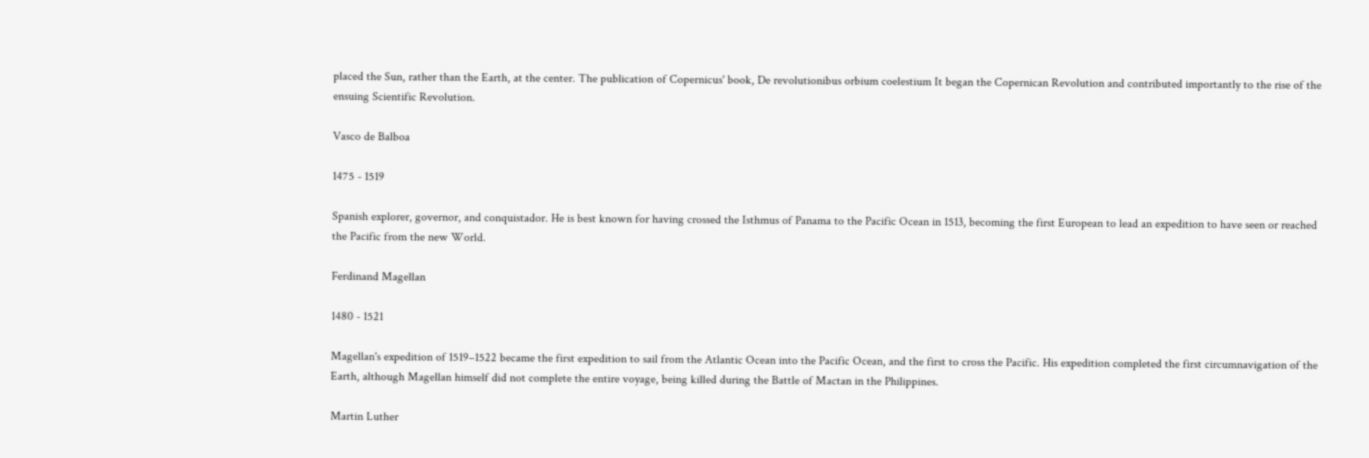placed the Sun, rather than the Earth, at the center. The publication of Copernicus' book, De revolutionibus orbium coelestium It began the Copernican Revolution and contributed importantly to the rise of the ensuing Scientific Revolution.

Vasco de Balboa

1475 - 1519

Spanish explorer, governor, and conquistador. He is best known for having crossed the Isthmus of Panama to the Pacific Ocean in 1513, becoming the first European to lead an expedition to have seen or reached the Pacific from the new World.

Ferdinand Magellan

1480 - 1521

Magellan's expedition of 1519–1522 became the first expedition to sail from the Atlantic Ocean into the Pacific Ocean, and the first to cross the Pacific. His expedition completed the first circumnavigation of the Earth, although Magellan himself did not complete the entire voyage, being killed during the Battle of Mactan in the Philippines.

Martin Luther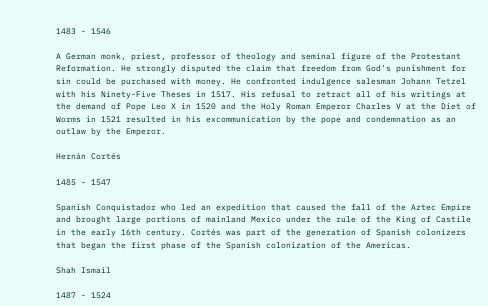1483 - 1546

A German monk, priest, professor of theology and seminal figure of the Protestant Reformation. He strongly disputed the claim that freedom from God's punishment for sin could be purchased with money. He confronted indulgence salesman Johann Tetzel with his Ninety-Five Theses in 1517. His refusal to retract all of his writings at the demand of Pope Leo X in 1520 and the Holy Roman Emperor Charles V at the Diet of Worms in 1521 resulted in his excommunication by the pope and condemnation as an outlaw by the Emperor.

Hernán Cortés

1485 - 1547

Spanish Conquistador who led an expedition that caused the fall of the Aztec Empire and brought large portions of mainland Mexico under the rule of the King of Castile in the early 16th century. Cortés was part of the generation of Spanish colonizers that began the first phase of the Spanish colonization of the Americas.

Shah Ismail

1487 - 1524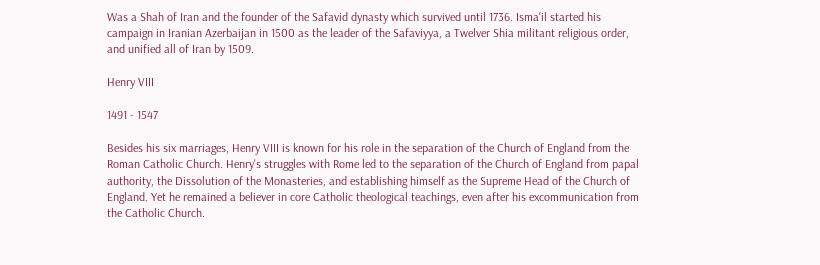Was a Shah of Iran and the founder of the Safavid dynasty which survived until 1736. Isma'il started his campaign in Iranian Azerbaijan in 1500 as the leader of the Safaviyya, a Twelver Shia militant religious order, and unified all of Iran by 1509.

Henry VIII

1491 - 1547

Besides his six marriages, Henry VIII is known for his role in the separation of the Church of England from the Roman Catholic Church. Henry's struggles with Rome led to the separation of the Church of England from papal authority, the Dissolution of the Monasteries, and establishing himself as the Supreme Head of the Church of England. Yet he remained a believer in core Catholic theological teachings, even after his excommunication from the Catholic Church.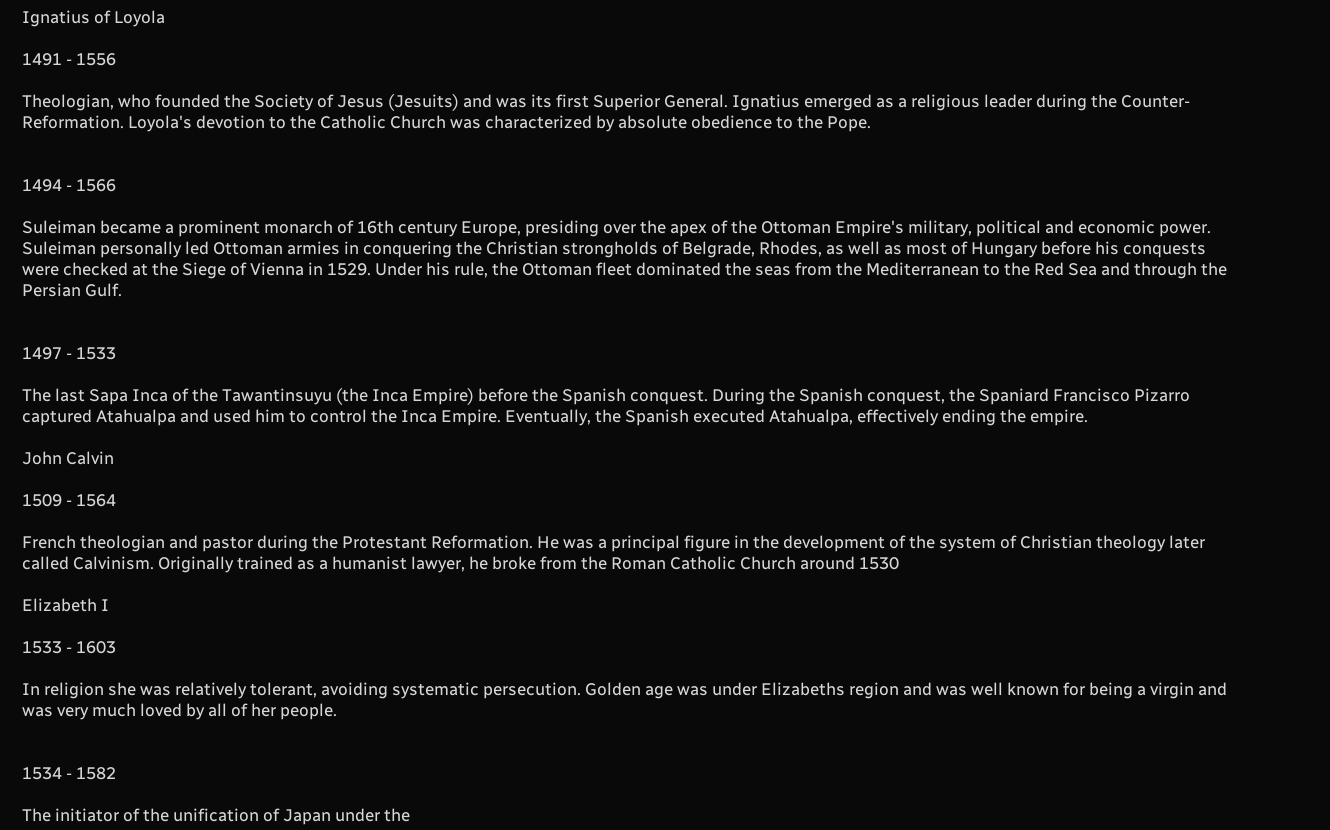Ignatius of Loyola

1491 - 1556

Theologian, who founded the Society of Jesus (Jesuits) and was its first Superior General. Ignatius emerged as a religious leader during the Counter-Reformation. Loyola's devotion to the Catholic Church was characterized by absolute obedience to the Pope.


1494 - 1566

Suleiman became a prominent monarch of 16th century Europe, presiding over the apex of the Ottoman Empire's military, political and economic power. Suleiman personally led Ottoman armies in conquering the Christian strongholds of Belgrade, Rhodes, as well as most of Hungary before his conquests were checked at the Siege of Vienna in 1529. Under his rule, the Ottoman fleet dominated the seas from the Mediterranean to the Red Sea and through the Persian Gulf.


1497 - 1533

The last Sapa Inca of the Tawantinsuyu (the Inca Empire) before the Spanish conquest. During the Spanish conquest, the Spaniard Francisco Pizarro captured Atahualpa and used him to control the Inca Empire. Eventually, the Spanish executed Atahualpa, effectively ending the empire.

John Calvin

1509 - 1564

French theologian and pastor during the Protestant Reformation. He was a principal figure in the development of the system of Christian theology later called Calvinism. Originally trained as a humanist lawyer, he broke from the Roman Catholic Church around 1530

Elizabeth I

1533 - 1603

In religion she was relatively tolerant, avoiding systematic persecution. Golden age was under Elizabeths region and was well known for being a virgin and was very much loved by all of her people.


1534 - 1582

The initiator of the unification of Japan under the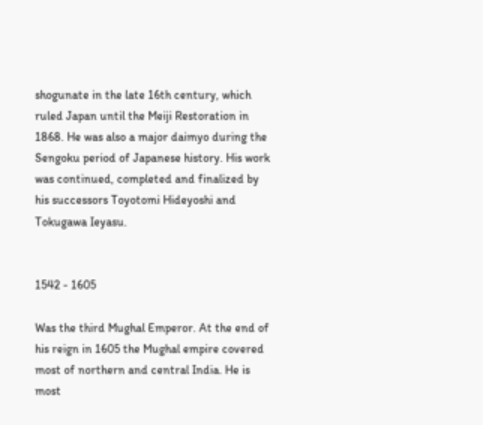shogunate in the late 16th century, which ruled Japan until the Meiji Restoration in 1868. He was also a major daimyo during the Sengoku period of Japanese history. His work was continued, completed and finalized by his successors Toyotomi Hideyoshi and Tokugawa Ieyasu.


1542 - 1605

Was the third Mughal Emperor. At the end of his reign in 1605 the Mughal empire covered most of northern and central India. He is most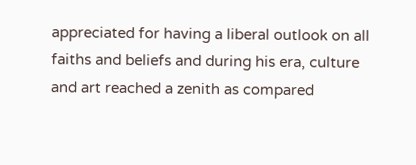appreciated for having a liberal outlook on all faiths and beliefs and during his era, culture and art reached a zenith as compared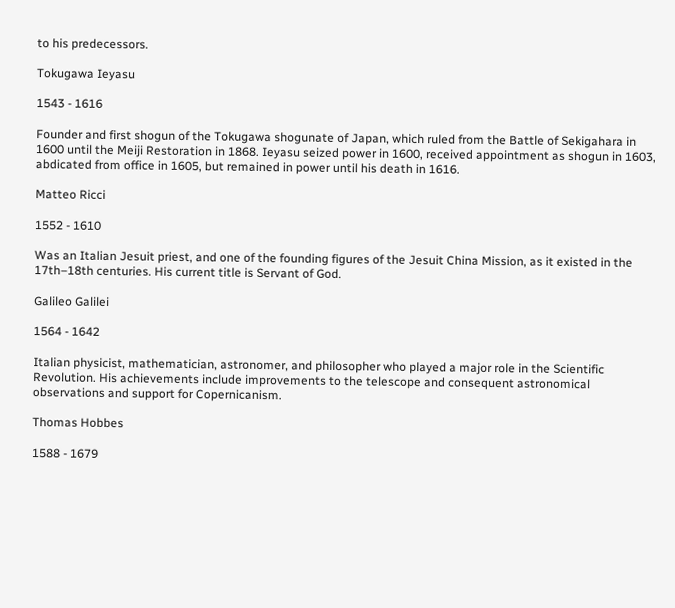to his predecessors.

Tokugawa Ieyasu

1543 - 1616

Founder and first shogun of the Tokugawa shogunate of Japan, which ruled from the Battle of Sekigahara in 1600 until the Meiji Restoration in 1868. Ieyasu seized power in 1600, received appointment as shogun in 1603, abdicated from office in 1605, but remained in power until his death in 1616.

Matteo Ricci

1552 - 1610

Was an Italian Jesuit priest, and one of the founding figures of the Jesuit China Mission, as it existed in the 17th–18th centuries. His current title is Servant of God.

Galileo Galilei

1564 - 1642

Italian physicist, mathematician, astronomer, and philosopher who played a major role in the Scientific Revolution. His achievements include improvements to the telescope and consequent astronomical observations and support for Copernicanism.

Thomas Hobbes

1588 - 1679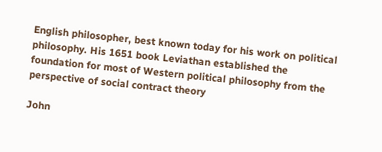English philosopher, best known today for his work on political philosophy. His 1651 book Leviathan established the foundation for most of Western political philosophy from the perspective of social contract theory

John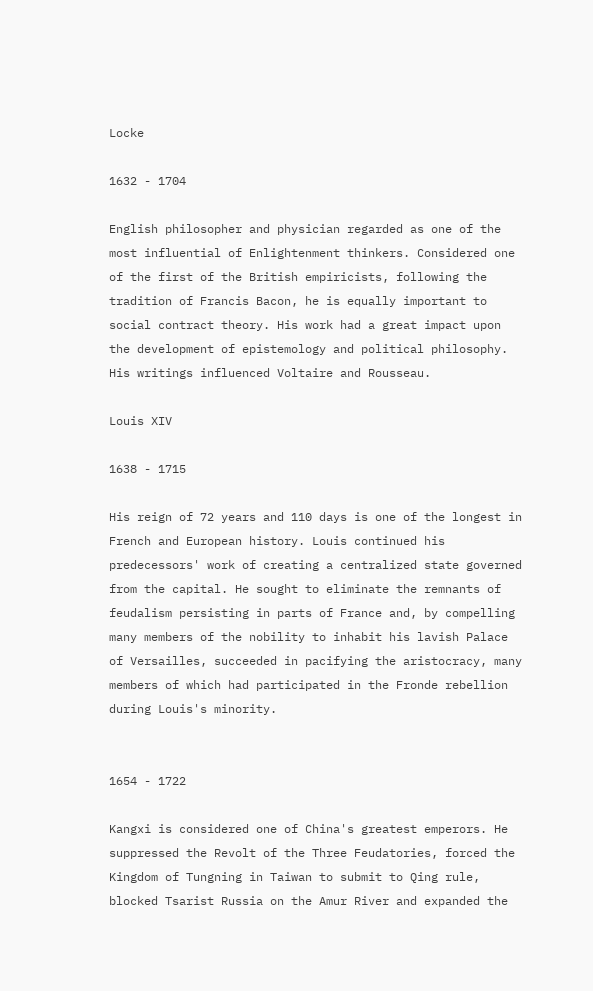Locke

1632 - 1704

English philosopher and physician regarded as one of the most influential of Enlightenment thinkers. Considered one of the first of the British empiricists, following the tradition of Francis Bacon, he is equally important to social contract theory. His work had a great impact upon the development of epistemology and political philosophy. His writings influenced Voltaire and Rousseau.

Louis XIV

1638 - 1715

His reign of 72 years and 110 days is one of the longest in French and European history. Louis continued his predecessors' work of creating a centralized state governed from the capital. He sought to eliminate the remnants of feudalism persisting in parts of France and, by compelling many members of the nobility to inhabit his lavish Palace of Versailles, succeeded in pacifying the aristocracy, many members of which had participated in the Fronde rebellion during Louis's minority.


1654 - 1722

Kangxi is considered one of China's greatest emperors. He suppressed the Revolt of the Three Feudatories, forced the Kingdom of Tungning in Taiwan to submit to Qing rule, blocked Tsarist Russia on the Amur River and expanded the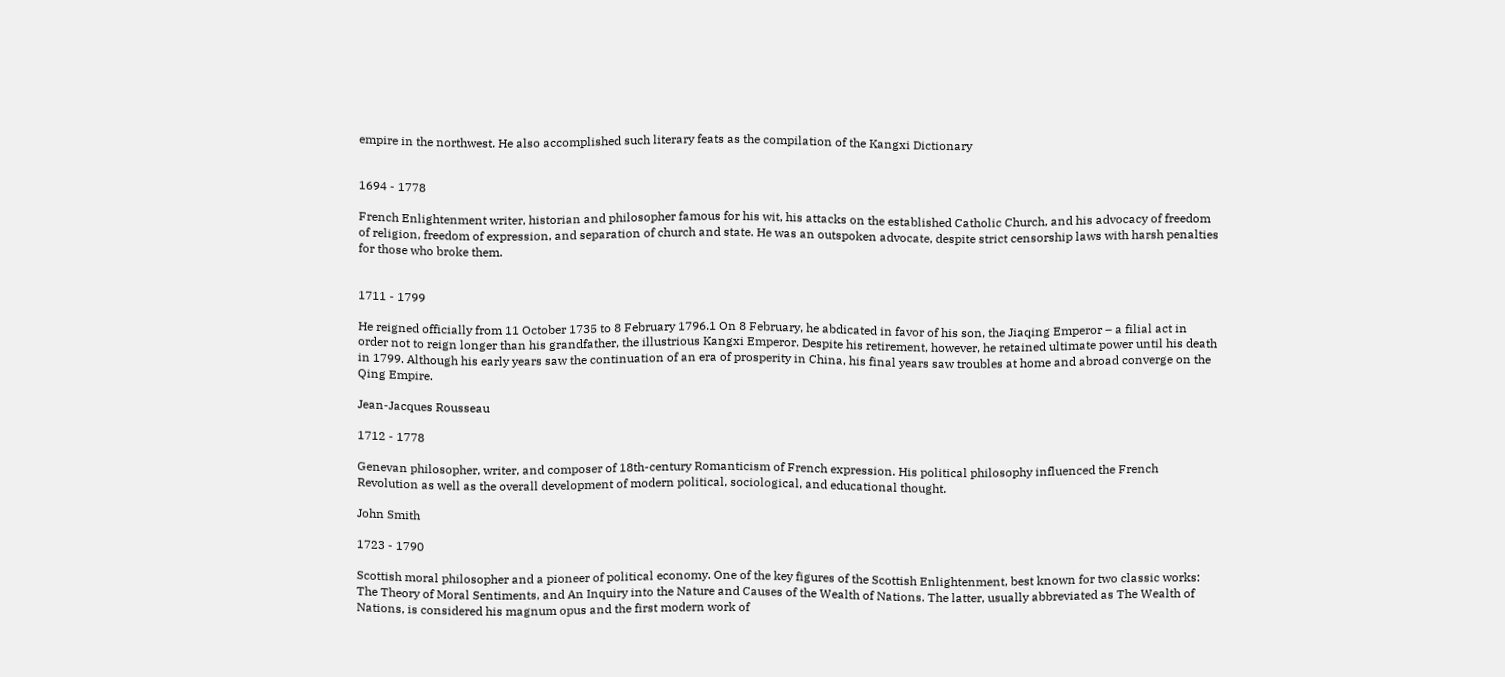empire in the northwest. He also accomplished such literary feats as the compilation of the Kangxi Dictionary


1694 - 1778

French Enlightenment writer, historian and philosopher famous for his wit, his attacks on the established Catholic Church, and his advocacy of freedom of religion, freedom of expression, and separation of church and state. He was an outspoken advocate, despite strict censorship laws with harsh penalties for those who broke them.


1711 - 1799

He reigned officially from 11 October 1735 to 8 February 1796.1 On 8 February, he abdicated in favor of his son, the Jiaqing Emperor – a filial act in order not to reign longer than his grandfather, the illustrious Kangxi Emperor. Despite his retirement, however, he retained ultimate power until his death in 1799. Although his early years saw the continuation of an era of prosperity in China, his final years saw troubles at home and abroad converge on the Qing Empire.

Jean-Jacques Rousseau

1712 - 1778

Genevan philosopher, writer, and composer of 18th-century Romanticism of French expression. His political philosophy influenced the French Revolution as well as the overall development of modern political, sociological, and educational thought.

John Smith

1723 - 1790

Scottish moral philosopher and a pioneer of political economy. One of the key figures of the Scottish Enlightenment, best known for two classic works: The Theory of Moral Sentiments, and An Inquiry into the Nature and Causes of the Wealth of Nations. The latter, usually abbreviated as The Wealth of Nations, is considered his magnum opus and the first modern work of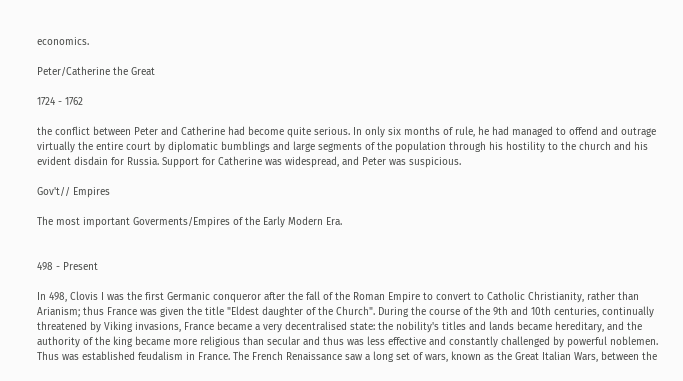economics.

Peter/Catherine the Great

1724 - 1762

the conflict between Peter and Catherine had become quite serious. In only six months of rule, he had managed to offend and outrage virtually the entire court by diplomatic bumblings and large segments of the population through his hostility to the church and his evident disdain for Russia. Support for Catherine was widespread, and Peter was suspicious.

Gov't// Empires

The most important Goverments/Empires of the Early Modern Era.


498 - Present

In 498, Clovis I was the first Germanic conqueror after the fall of the Roman Empire to convert to Catholic Christianity, rather than Arianism; thus France was given the title "Eldest daughter of the Church". During the course of the 9th and 10th centuries, continually threatened by Viking invasions, France became a very decentralised state: the nobility's titles and lands became hereditary, and the authority of the king became more religious than secular and thus was less effective and constantly challenged by powerful noblemen. Thus was established feudalism in France. The French Renaissance saw a long set of wars, known as the Great Italian Wars, between the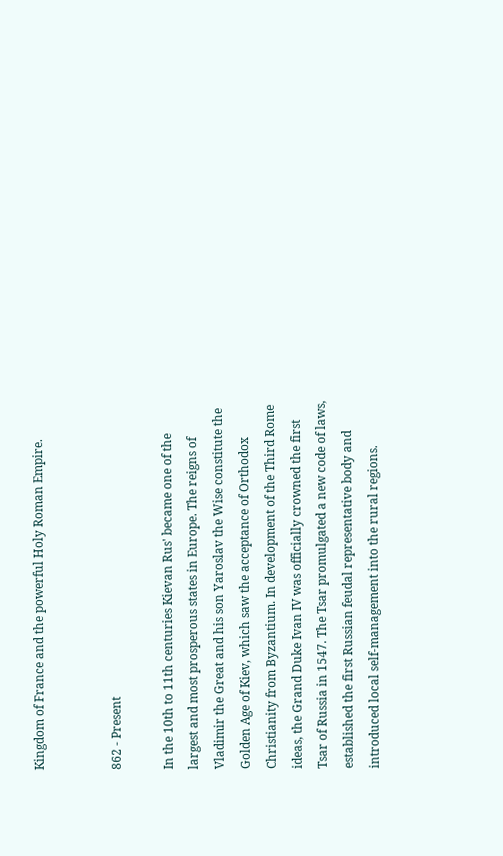Kingdom of France and the powerful Holy Roman Empire.


862 - Present

In the 10th to 11th centuries Kievan Rus' became one of the largest and most prosperous states in Europe. The reigns of Vladimir the Great and his son Yaroslav the Wise constitute the Golden Age of Kiev, which saw the acceptance of Orthodox Christianity from Byzantium. In development of the Third Rome ideas, the Grand Duke Ivan IV was officially crowned the first Tsar of Russia in 1547. The Tsar promulgated a new code of laws, established the first Russian feudal representative body and introduced local self-management into the rural regions.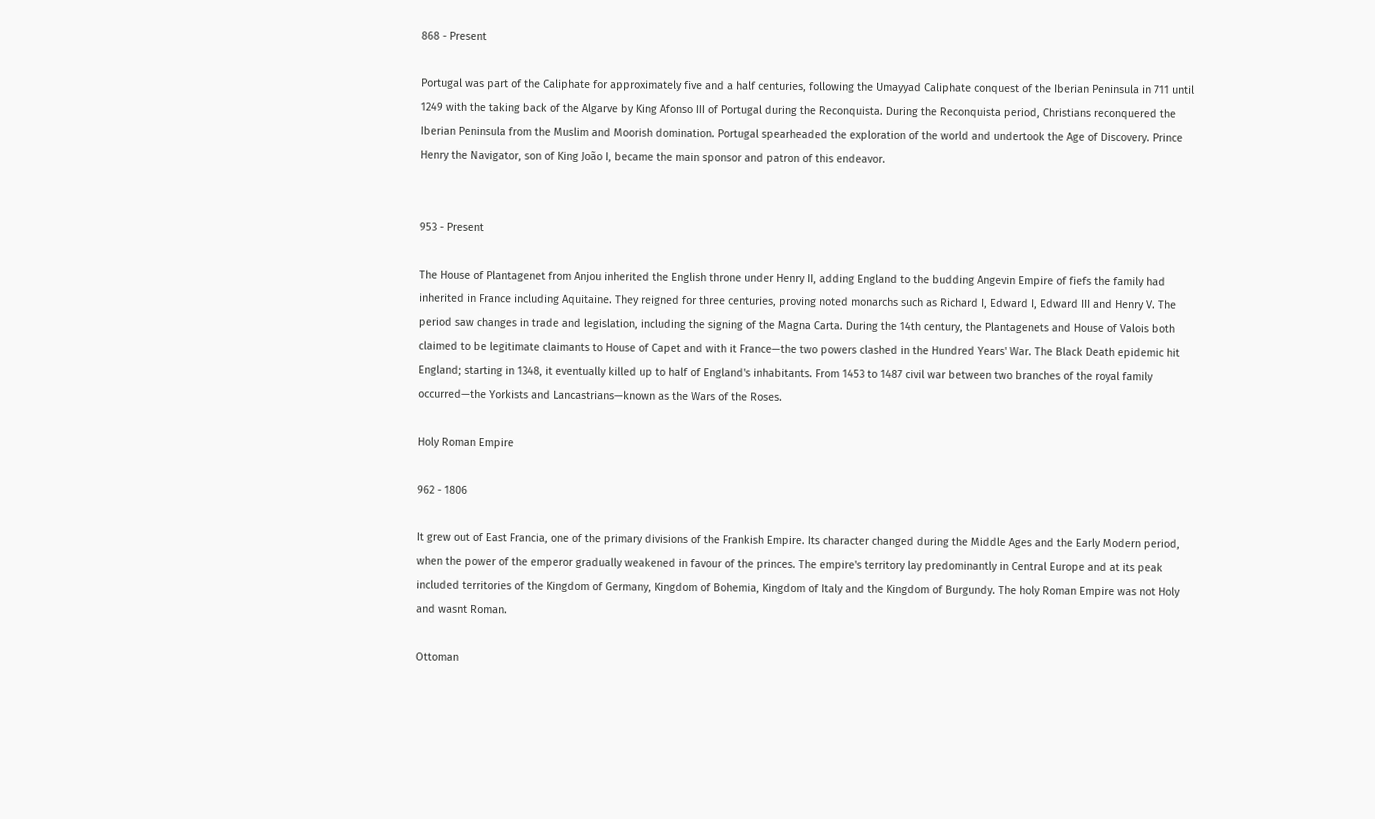868 - Present

Portugal was part of the Caliphate for approximately five and a half centuries, following the Umayyad Caliphate conquest of the Iberian Peninsula in 711 until 1249 with the taking back of the Algarve by King Afonso III of Portugal during the Reconquista. During the Reconquista period, Christians reconquered the Iberian Peninsula from the Muslim and Moorish domination. Portugal spearheaded the exploration of the world and undertook the Age of Discovery. Prince Henry the Navigator, son of King João I, became the main sponsor and patron of this endeavor.


953 - Present

The House of Plantagenet from Anjou inherited the English throne under Henry II, adding England to the budding Angevin Empire of fiefs the family had inherited in France including Aquitaine. They reigned for three centuries, proving noted monarchs such as Richard I, Edward I, Edward III and Henry V. The period saw changes in trade and legislation, including the signing of the Magna Carta. During the 14th century, the Plantagenets and House of Valois both claimed to be legitimate claimants to House of Capet and with it France—the two powers clashed in the Hundred Years' War. The Black Death epidemic hit England; starting in 1348, it eventually killed up to half of England's inhabitants. From 1453 to 1487 civil war between two branches of the royal family occurred—the Yorkists and Lancastrians—known as the Wars of the Roses.

Holy Roman Empire

962 - 1806

It grew out of East Francia, one of the primary divisions of the Frankish Empire. Its character changed during the Middle Ages and the Early Modern period, when the power of the emperor gradually weakened in favour of the princes. The empire's territory lay predominantly in Central Europe and at its peak included territories of the Kingdom of Germany, Kingdom of Bohemia, Kingdom of Italy and the Kingdom of Burgundy. The holy Roman Empire was not Holy and wasnt Roman.

Ottoman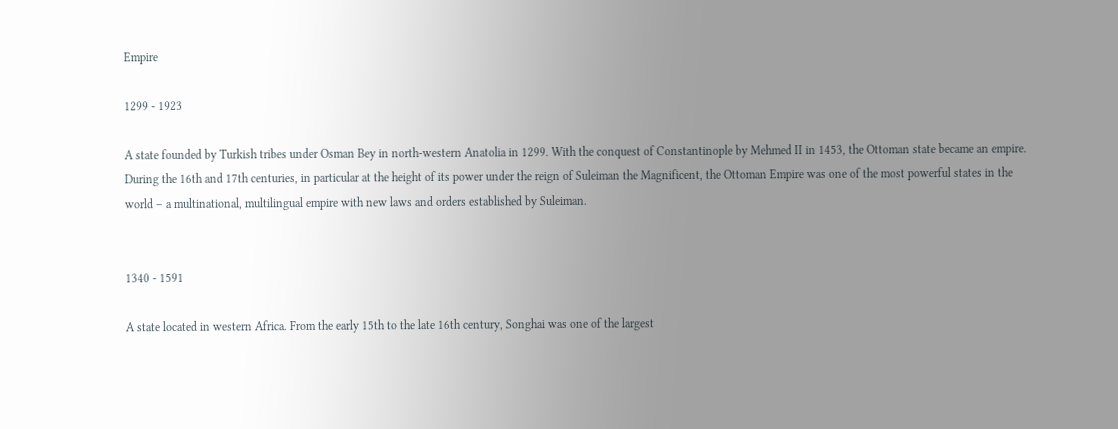Empire

1299 - 1923

A state founded by Turkish tribes under Osman Bey in north-western Anatolia in 1299. With the conquest of Constantinople by Mehmed II in 1453, the Ottoman state became an empire. During the 16th and 17th centuries, in particular at the height of its power under the reign of Suleiman the Magnificent, the Ottoman Empire was one of the most powerful states in the world – a multinational, multilingual empire with new laws and orders established by Suleiman.


1340 - 1591

A state located in western Africa. From the early 15th to the late 16th century, Songhai was one of the largest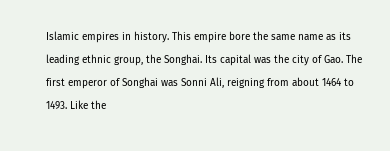Islamic empires in history. This empire bore the same name as its leading ethnic group, the Songhai. Its capital was the city of Gao. The first emperor of Songhai was Sonni Ali, reigning from about 1464 to 1493. Like the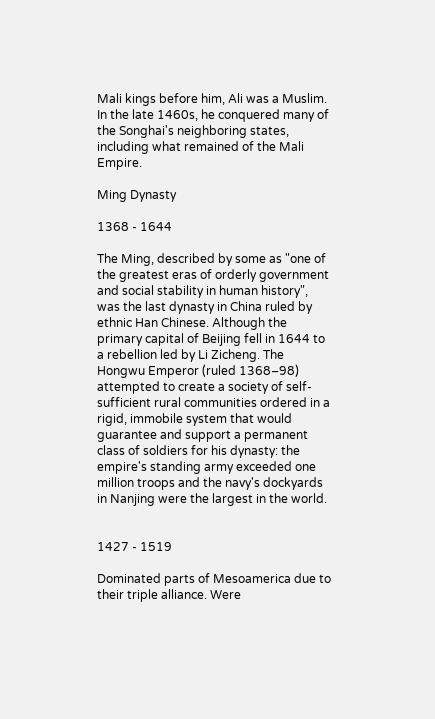Mali kings before him, Ali was a Muslim. In the late 1460s, he conquered many of the Songhai's neighboring states, including what remained of the Mali Empire.

Ming Dynasty

1368 - 1644

The Ming, described by some as "one of the greatest eras of orderly government and social stability in human history", was the last dynasty in China ruled by ethnic Han Chinese. Although the primary capital of Beijing fell in 1644 to a rebellion led by Li Zicheng. The Hongwu Emperor (ruled 1368–98) attempted to create a society of self-sufficient rural communities ordered in a rigid, immobile system that would guarantee and support a permanent class of soldiers for his dynasty: the empire's standing army exceeded one million troops and the navy's dockyards in Nanjing were the largest in the world.


1427 - 1519

Dominated parts of Mesoamerica due to their triple alliance. Were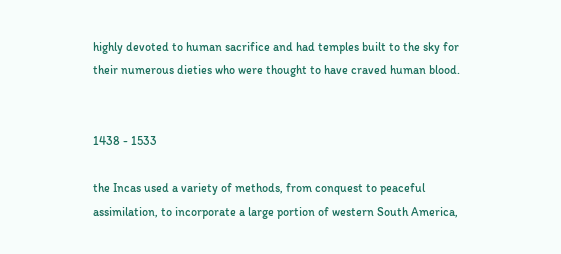highly devoted to human sacrifice and had temples built to the sky for their numerous dieties who were thought to have craved human blood.


1438 - 1533

the Incas used a variety of methods, from conquest to peaceful assimilation, to incorporate a large portion of western South America,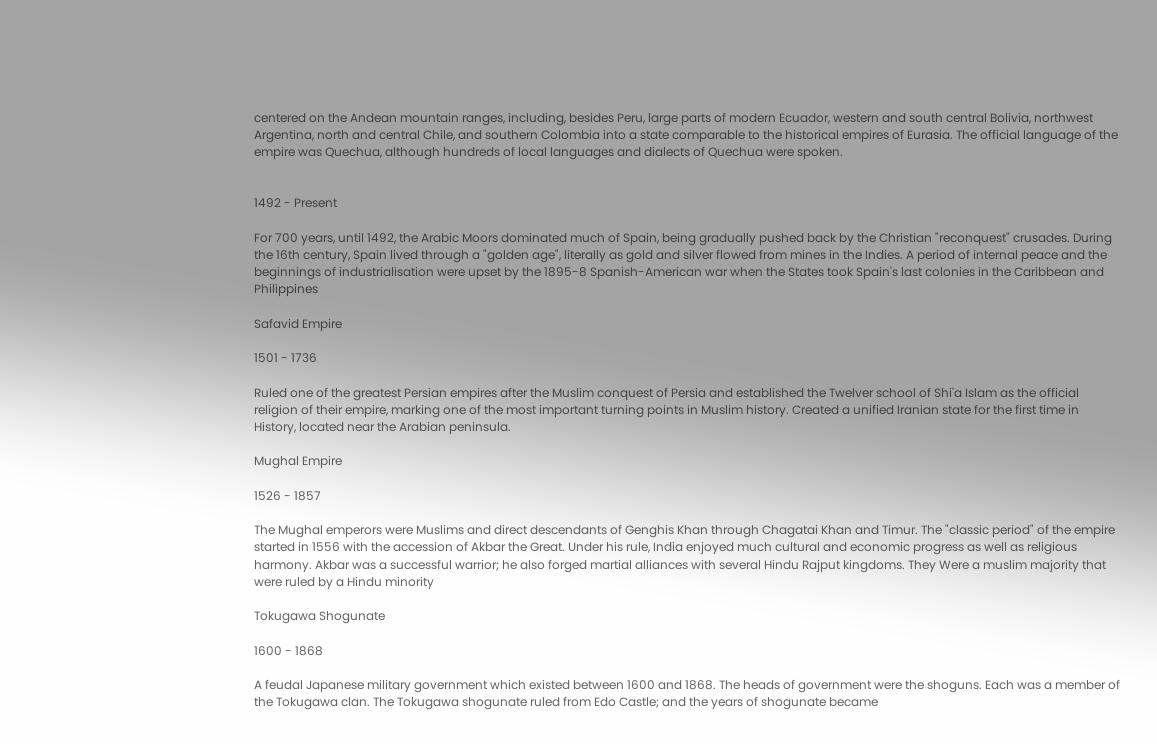centered on the Andean mountain ranges, including, besides Peru, large parts of modern Ecuador, western and south central Bolivia, northwest Argentina, north and central Chile, and southern Colombia into a state comparable to the historical empires of Eurasia. The official language of the empire was Quechua, although hundreds of local languages and dialects of Quechua were spoken.


1492 - Present

For 700 years, until 1492, the Arabic Moors dominated much of Spain, being gradually pushed back by the Christian "reconquest" crusades. During the 16th century, Spain lived through a "golden age", literally as gold and silver flowed from mines in the Indies. A period of internal peace and the beginnings of industrialisation were upset by the 1895-8 Spanish-American war when the States took Spain's last colonies in the Caribbean and Philippines

Safavid Empire

1501 - 1736

Ruled one of the greatest Persian empires after the Muslim conquest of Persia and established the Twelver school of Shi'a Islam as the official religion of their empire, marking one of the most important turning points in Muslim history. Created a unified Iranian state for the first time in History, located near the Arabian peninsula.

Mughal Empire

1526 - 1857

The Mughal emperors were Muslims and direct descendants of Genghis Khan through Chagatai Khan and Timur. The "classic period" of the empire started in 1556 with the accession of Akbar the Great. Under his rule, India enjoyed much cultural and economic progress as well as religious harmony. Akbar was a successful warrior; he also forged martial alliances with several Hindu Rajput kingdoms. They Were a muslim majority that were ruled by a Hindu minority

Tokugawa Shogunate

1600 - 1868

A feudal Japanese military government which existed between 1600 and 1868. The heads of government were the shoguns. Each was a member of the Tokugawa clan. The Tokugawa shogunate ruled from Edo Castle; and the years of shogunate became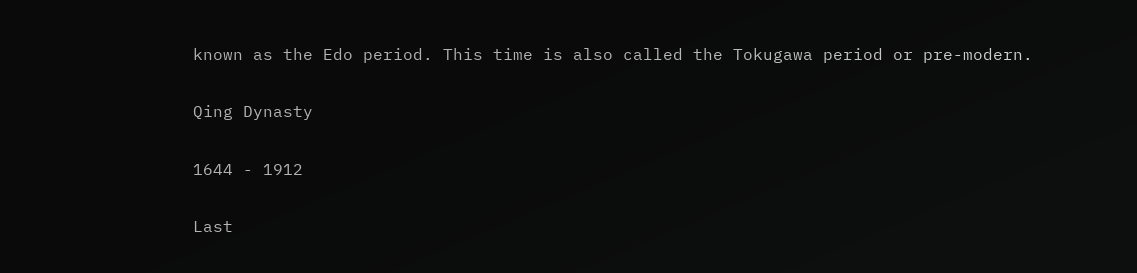known as the Edo period. This time is also called the Tokugawa period or pre-modern.

Qing Dynasty

1644 - 1912

Last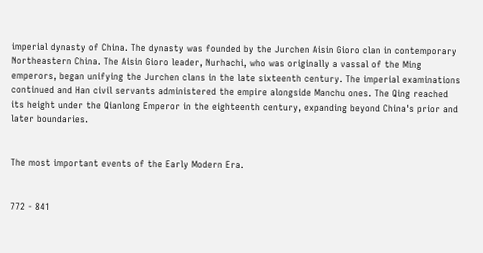imperial dynasty of China. The dynasty was founded by the Jurchen Aisin Gioro clan in contemporary Northeastern China. The Aisin Gioro leader, Nurhachi, who was originally a vassal of the Ming emperors, began unifying the Jurchen clans in the late sixteenth century. The imperial examinations continued and Han civil servants administered the empire alongside Manchu ones. The Qing reached its height under the Qianlong Emperor in the eighteenth century, expanding beyond China's prior and later boundaries.


The most important events of the Early Modern Era.


772 - 841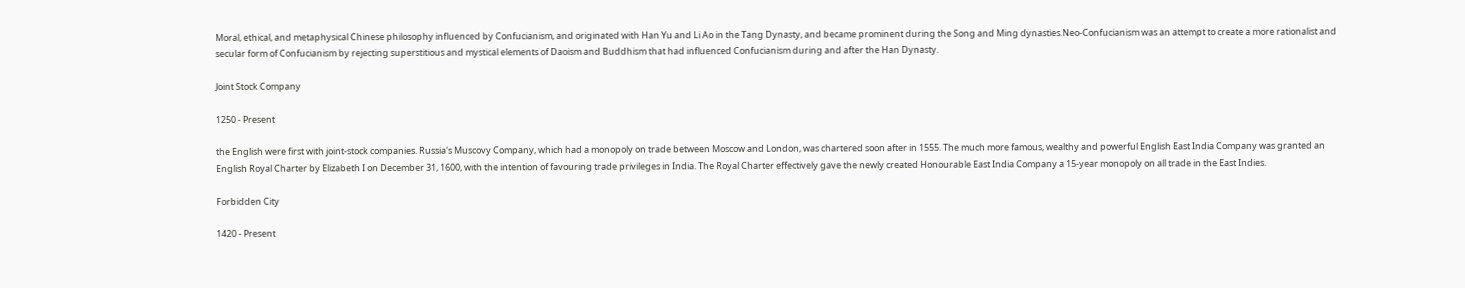Moral, ethical, and metaphysical Chinese philosophy influenced by Confucianism, and originated with Han Yu and Li Ao in the Tang Dynasty, and became prominent during the Song and Ming dynasties.Neo-Confucianism was an attempt to create a more rationalist and secular form of Confucianism by rejecting superstitious and mystical elements of Daoism and Buddhism that had influenced Confucianism during and after the Han Dynasty.

Joint Stock Company

1250 - Present

the English were first with joint-stock companies. Russia's Muscovy Company, which had a monopoly on trade between Moscow and London, was chartered soon after in 1555. The much more famous, wealthy and powerful English East India Company was granted an English Royal Charter by Elizabeth I on December 31, 1600, with the intention of favouring trade privileges in India. The Royal Charter effectively gave the newly created Honourable East India Company a 15-year monopoly on all trade in the East Indies.

Forbidden City

1420 - Present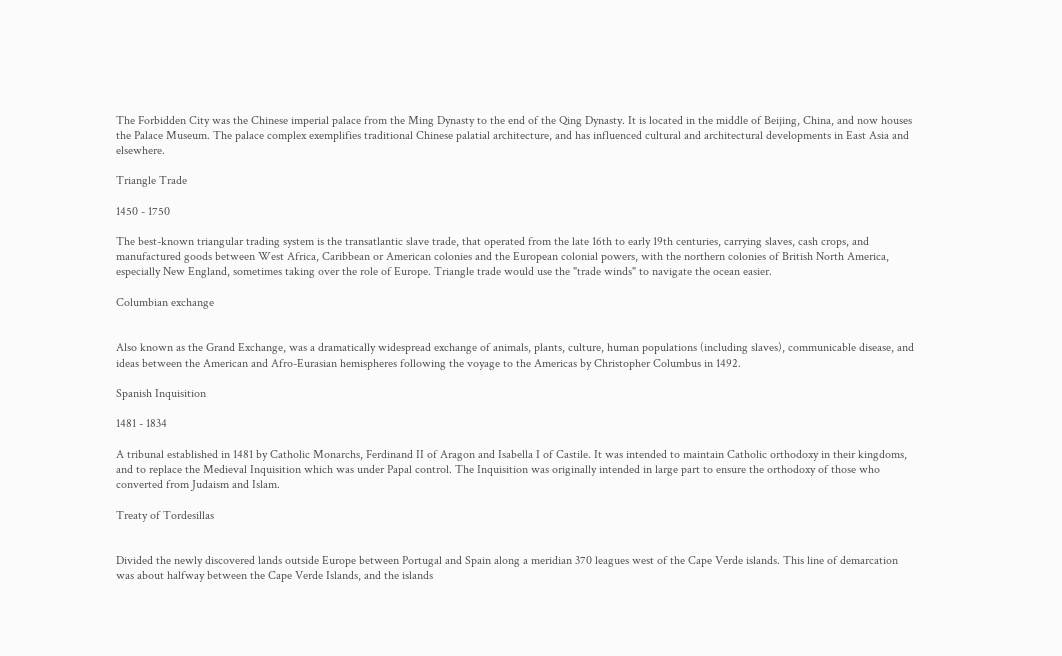The Forbidden City was the Chinese imperial palace from the Ming Dynasty to the end of the Qing Dynasty. It is located in the middle of Beijing, China, and now houses the Palace Museum. The palace complex exemplifies traditional Chinese palatial architecture, and has influenced cultural and architectural developments in East Asia and elsewhere.

Triangle Trade

1450 - 1750

The best-known triangular trading system is the transatlantic slave trade, that operated from the late 16th to early 19th centuries, carrying slaves, cash crops, and manufactured goods between West Africa, Caribbean or American colonies and the European colonial powers, with the northern colonies of British North America, especially New England, sometimes taking over the role of Europe. Triangle trade would use the "trade winds" to navigate the ocean easier.

Columbian exchange


Also known as the Grand Exchange, was a dramatically widespread exchange of animals, plants, culture, human populations (including slaves), communicable disease, and ideas between the American and Afro-Eurasian hemispheres following the voyage to the Americas by Christopher Columbus in 1492.

Spanish Inquisition

1481 - 1834

A tribunal established in 1481 by Catholic Monarchs, Ferdinand II of Aragon and Isabella I of Castile. It was intended to maintain Catholic orthodoxy in their kingdoms, and to replace the Medieval Inquisition which was under Papal control. The Inquisition was originally intended in large part to ensure the orthodoxy of those who converted from Judaism and Islam.

Treaty of Tordesillas


Divided the newly discovered lands outside Europe between Portugal and Spain along a meridian 370 leagues west of the Cape Verde islands. This line of demarcation was about halfway between the Cape Verde Islands, and the islands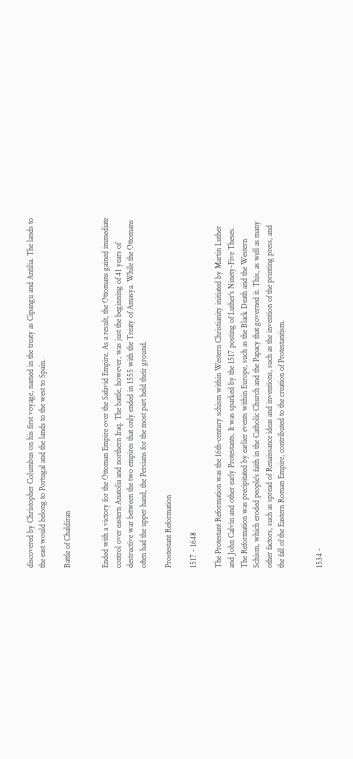discovered by Christopher Columbus on his first voyage, named in the treaty as Cipangu and Antilia. The lands to the east would belong to Portugal and the lands to the west to Spain.

Battle of Chaldiran


Ended with a victory for the Ottoman Empire over the Safavid Empire. As a result, the Ottomans gained immediate control over eastern Anatolia and northern Iraq. The battle, however, was just the beginning of 41 years of destructive war between the two empires that only ended in 1555 with the Treaty of Amasya. While the Ottomans often had the upper hand, the Persians for the most part held their ground.

Prostestant Reformation

1517 - 1648

The Protestant Reformation was the 16th-century schism within Western Christianity initiated by Martin Luther and John Calvin and other early Protestants. It was sparked by the 1517 posting of Luther's Ninety-Five Theses. The Reformation was precipitated by earlier events within Europe, such as the Black Death and the Western Schism, which eroded people's faith in the Catholic Church and the Papacy that governed it. This, as well as many other factors, such as spread of Renaissance ideas and inventions, such as the invention of the printing press, and the fall of the Eastern Roman Empire, contributed to the creation of Protestantism.


1534 -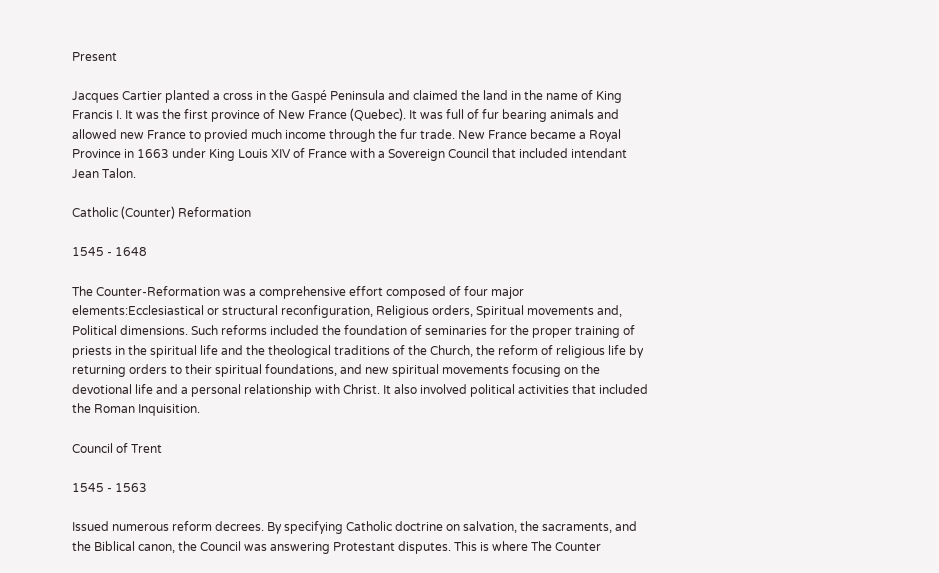Present

Jacques Cartier planted a cross in the Gaspé Peninsula and claimed the land in the name of King Francis I. It was the first province of New France (Quebec). It was full of fur bearing animals and allowed new France to provied much income through the fur trade. New France became a Royal Province in 1663 under King Louis XIV of France with a Sovereign Council that included intendant Jean Talon.

Catholic (Counter) Reformation

1545 - 1648

The Counter-Reformation was a comprehensive effort composed of four major elements:Ecclesiastical or structural reconfiguration, Religious orders, Spiritual movements and, Political dimensions. Such reforms included the foundation of seminaries for the proper training of priests in the spiritual life and the theological traditions of the Church, the reform of religious life by returning orders to their spiritual foundations, and new spiritual movements focusing on the devotional life and a personal relationship with Christ. It also involved political activities that included the Roman Inquisition.

Council of Trent

1545 - 1563

Issued numerous reform decrees. By specifying Catholic doctrine on salvation, the sacraments, and the Biblical canon, the Council was answering Protestant disputes. This is where The Counter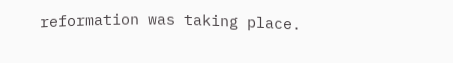reformation was taking place.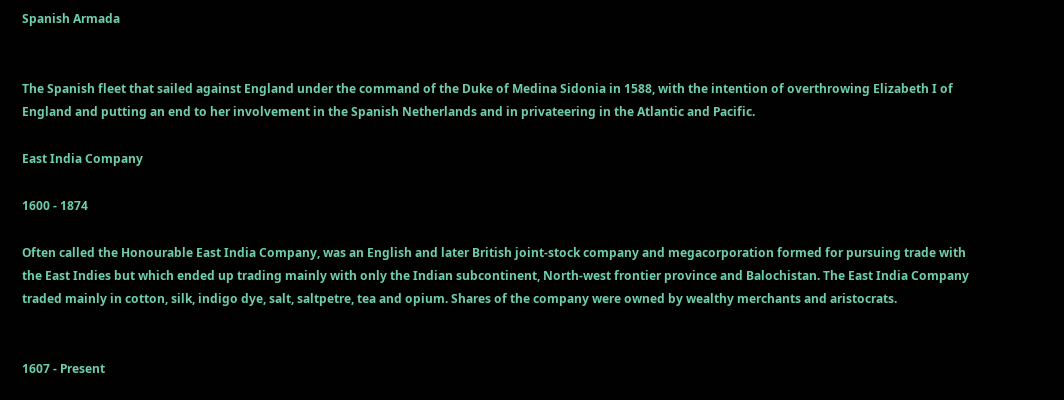Spanish Armada


The Spanish fleet that sailed against England under the command of the Duke of Medina Sidonia in 1588, with the intention of overthrowing Elizabeth I of England and putting an end to her involvement in the Spanish Netherlands and in privateering in the Atlantic and Pacific.

East India Company

1600 - 1874

Often called the Honourable East India Company, was an English and later British joint-stock company and megacorporation formed for pursuing trade with the East Indies but which ended up trading mainly with only the Indian subcontinent, North-west frontier province and Balochistan. The East India Company traded mainly in cotton, silk, indigo dye, salt, saltpetre, tea and opium. Shares of the company were owned by wealthy merchants and aristocrats.


1607 - Present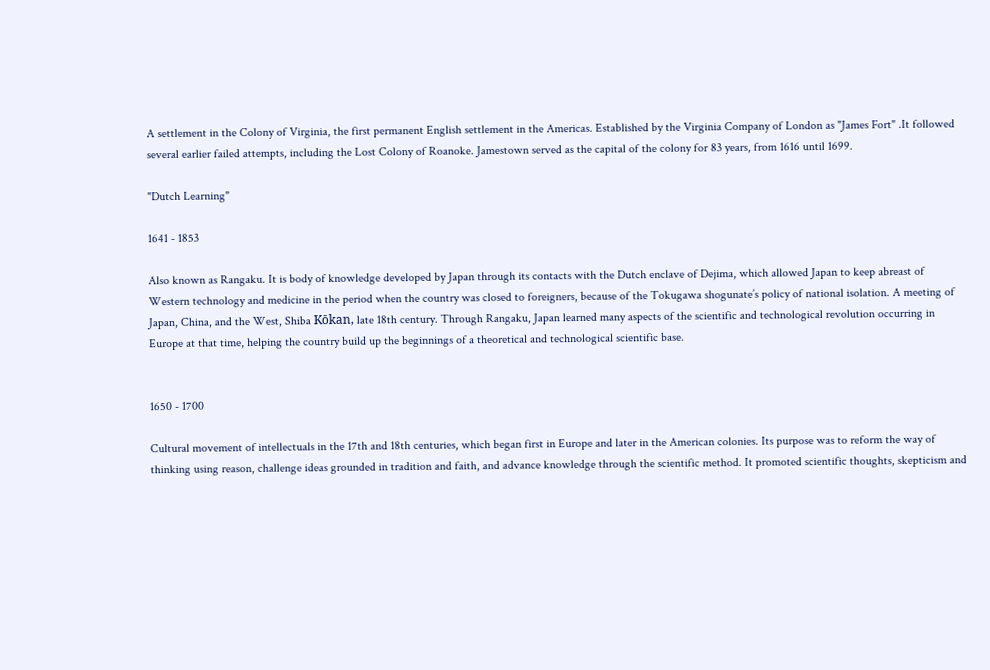A settlement in the Colony of Virginia, the first permanent English settlement in the Americas. Established by the Virginia Company of London as "James Fort" .It followed several earlier failed attempts, including the Lost Colony of Roanoke. Jamestown served as the capital of the colony for 83 years, from 1616 until 1699.

"Dutch Learning"

1641 - 1853

Also known as Rangaku. It is body of knowledge developed by Japan through its contacts with the Dutch enclave of Dejima, which allowed Japan to keep abreast of Western technology and medicine in the period when the country was closed to foreigners, because of the Tokugawa shogunate’s policy of national isolation. A meeting of Japan, China, and the West, Shiba Kōkan, late 18th century. Through Rangaku, Japan learned many aspects of the scientific and technological revolution occurring in Europe at that time, helping the country build up the beginnings of a theoretical and technological scientific base.


1650 - 1700

Cultural movement of intellectuals in the 17th and 18th centuries, which began first in Europe and later in the American colonies. Its purpose was to reform the way of thinking using reason, challenge ideas grounded in tradition and faith, and advance knowledge through the scientific method. It promoted scientific thoughts, skepticism and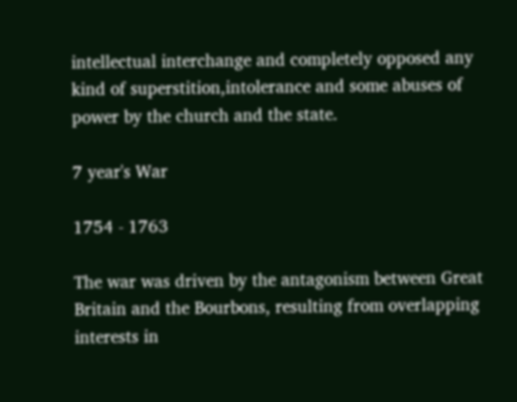intellectual interchange and completely opposed any kind of superstition,intolerance and some abuses of power by the church and the state.

7 year's War

1754 - 1763

The war was driven by the antagonism between Great Britain and the Bourbons, resulting from overlapping interests in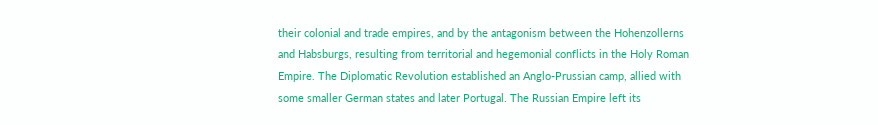their colonial and trade empires, and by the antagonism between the Hohenzollerns and Habsburgs, resulting from territorial and hegemonial conflicts in the Holy Roman Empire. The Diplomatic Revolution established an Anglo-Prussian camp, allied with some smaller German states and later Portugal. The Russian Empire left its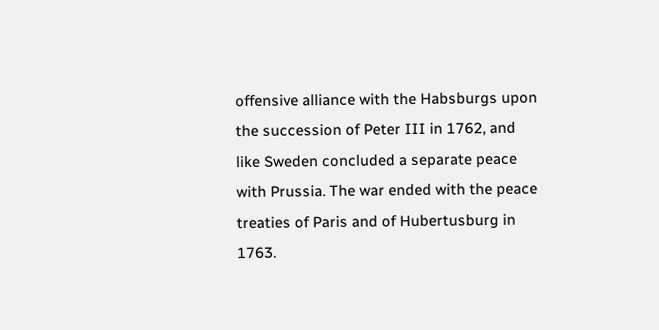offensive alliance with the Habsburgs upon the succession of Peter III in 1762, and like Sweden concluded a separate peace with Prussia. The war ended with the peace treaties of Paris and of Hubertusburg in 1763.